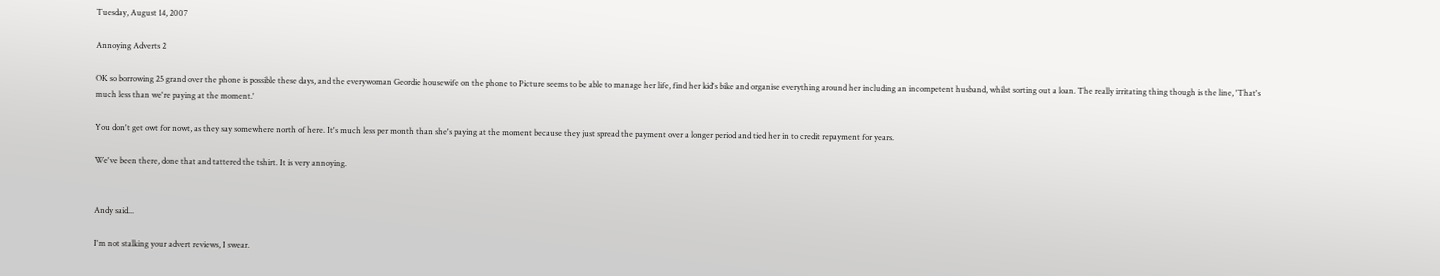Tuesday, August 14, 2007

Annoying Adverts 2

OK so borrowing 25 grand over the phone is possible these days, and the everywoman Geordie housewife on the phone to Picture seems to be able to manage her life, find her kid's bike and organise everything around her including an incompetent husband, whilst sorting out a loan. The really irritating thing though is the line, 'That's much less than we're paying at the moment.'

You don't get owt for nowt, as they say somewhere north of here. It's much less per month than she's paying at the moment because they just spread the payment over a longer period and tied her in to credit repayment for years.

We've been there, done that and tattered the tshirt. It is very annoying.


Andy said...

I'm not stalking your advert reviews, I swear.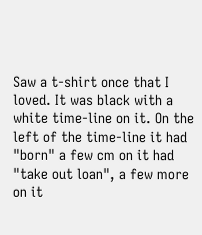Saw a t-shirt once that I loved. It was black with a white time-line on it. On the left of the time-line it had "born" a few cm on it had "take out loan", a few more on it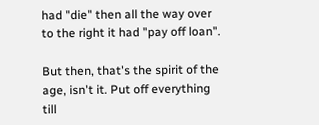had "die" then all the way over to the right it had "pay off loan".

But then, that's the spirit of the age, isn't it. Put off everything till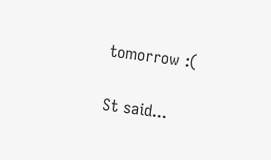tomorrow :(

St said...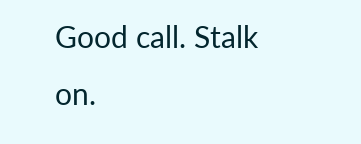Good call. Stalk on.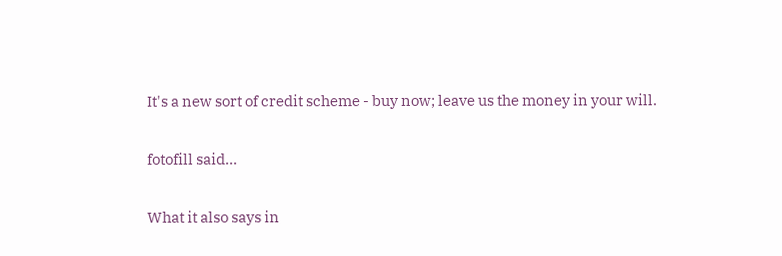It's a new sort of credit scheme - buy now; leave us the money in your will.

fotofill said...

What it also says in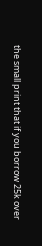the small print that if you borrow 25k over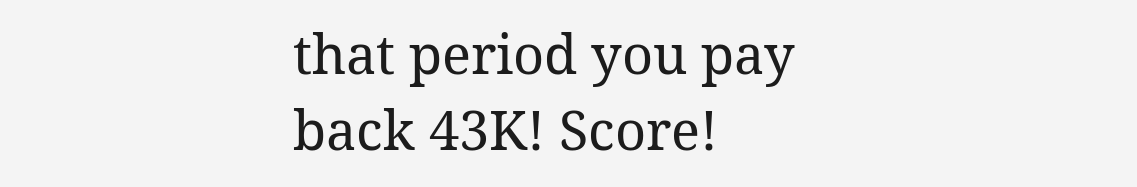that period you pay back 43K! Score!